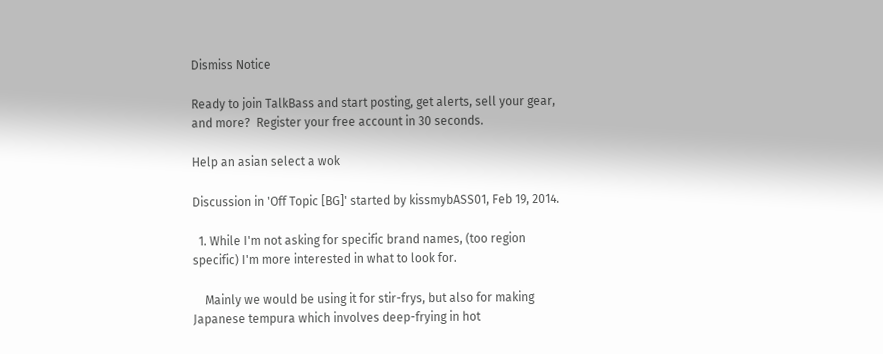Dismiss Notice

Ready to join TalkBass and start posting, get alerts, sell your gear, and more?  Register your free account in 30 seconds.

Help an asian select a wok

Discussion in 'Off Topic [BG]' started by kissmybASS01, Feb 19, 2014.

  1. While I'm not asking for specific brand names, (too region specific) I'm more interested in what to look for.

    Mainly we would be using it for stir-frys, but also for making Japanese tempura which involves deep-frying in hot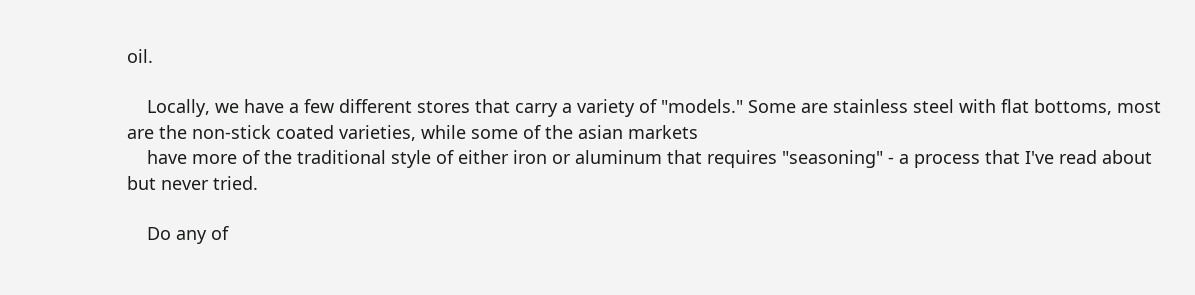oil.

    Locally, we have a few different stores that carry a variety of "models." Some are stainless steel with flat bottoms, most are the non-stick coated varieties, while some of the asian markets
    have more of the traditional style of either iron or aluminum that requires "seasoning" - a process that I've read about but never tried.

    Do any of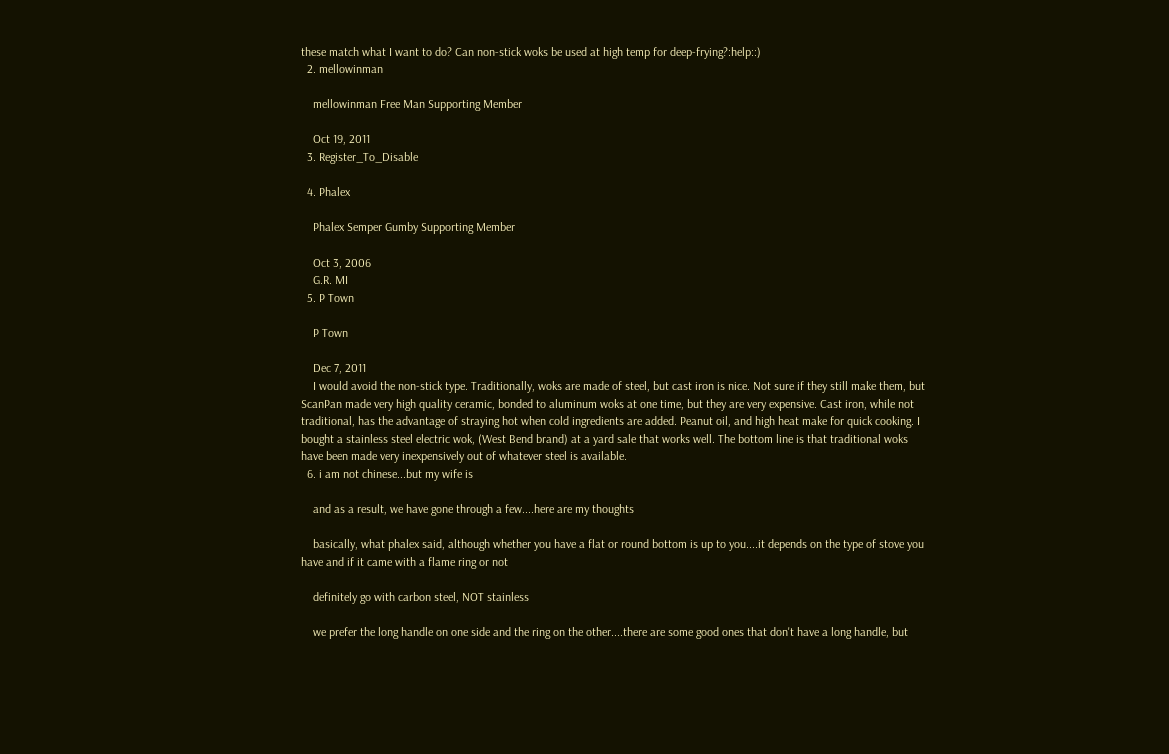these match what I want to do? Can non-stick woks be used at high temp for deep-frying?:help::)
  2. mellowinman

    mellowinman Free Man Supporting Member

    Oct 19, 2011
  3. Register_To_Disable

  4. Phalex

    Phalex Semper Gumby Supporting Member

    Oct 3, 2006
    G.R. MI
  5. P Town

    P Town

    Dec 7, 2011
    I would avoid the non-stick type. Traditionally, woks are made of steel, but cast iron is nice. Not sure if they still make them, but ScanPan made very high quality ceramic, bonded to aluminum woks at one time, but they are very expensive. Cast iron, while not traditional, has the advantage of straying hot when cold ingredients are added. Peanut oil, and high heat make for quick cooking. I bought a stainless steel electric wok, (West Bend brand) at a yard sale that works well. The bottom line is that traditional woks have been made very inexpensively out of whatever steel is available.
  6. i am not chinese...but my wife is

    and as a result, we have gone through a few....here are my thoughts

    basically, what phalex said, although whether you have a flat or round bottom is up to you....it depends on the type of stove you have and if it came with a flame ring or not

    definitely go with carbon steel, NOT stainless

    we prefer the long handle on one side and the ring on the other....there are some good ones that don't have a long handle, but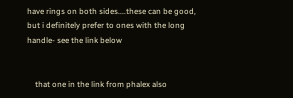have rings on both sides....these can be good, but i definitely prefer to ones with the long handle- see the link below


    that one in the link from phalex also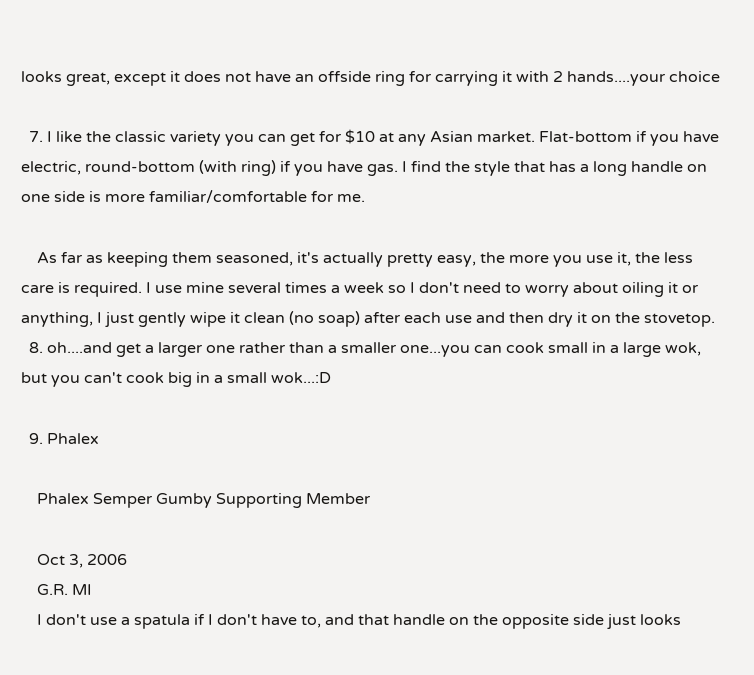looks great, except it does not have an offside ring for carrying it with 2 hands....your choice

  7. I like the classic variety you can get for $10 at any Asian market. Flat-bottom if you have electric, round-bottom (with ring) if you have gas. I find the style that has a long handle on one side is more familiar/comfortable for me.

    As far as keeping them seasoned, it's actually pretty easy, the more you use it, the less care is required. I use mine several times a week so I don't need to worry about oiling it or anything, I just gently wipe it clean (no soap) after each use and then dry it on the stovetop.
  8. oh....and get a larger one rather than a smaller one...you can cook small in a large wok, but you can't cook big in a small wok...:D

  9. Phalex

    Phalex Semper Gumby Supporting Member

    Oct 3, 2006
    G.R. MI
    I don't use a spatula if I don't have to, and that handle on the opposite side just looks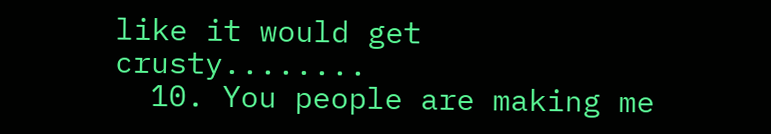like it would get crusty........
  10. You people are making me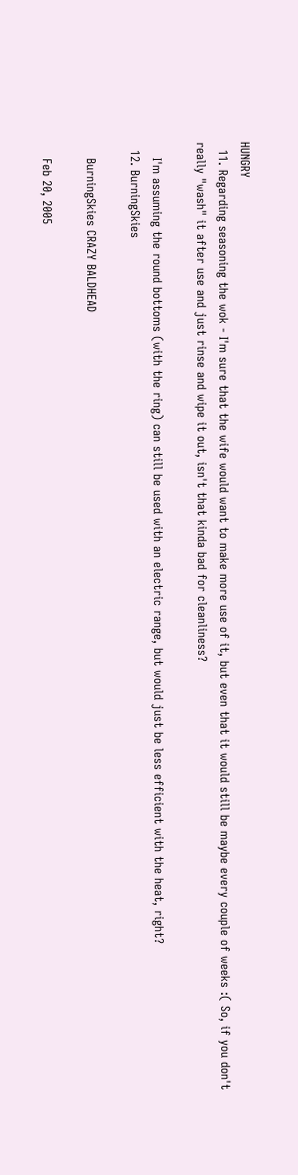HUNGRY
  11. Regarding seasoning the wok - I'm sure that the wife would want to make more use of it, but even that it would still be maybe every couple of weeks :( So, if you don't really "wash" it after use and just rinse and wipe it out, isn't that kinda bad for cleanliness?

    I'm assuming the round bottoms (with the ring) can still be used with an electric range, but would just be less efficient with the heat, right?
  12. BurningSkies

    BurningSkies CRAZY BALDHEAD

    Feb 20, 2005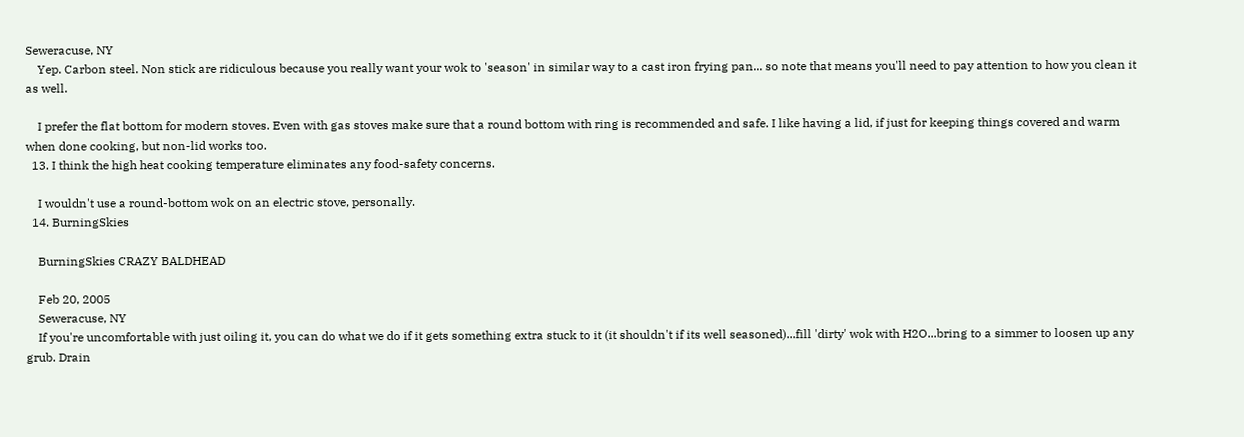Seweracuse, NY
    Yep. Carbon steel. Non stick are ridiculous because you really want your wok to 'season' in similar way to a cast iron frying pan... so note that means you'll need to pay attention to how you clean it as well.

    I prefer the flat bottom for modern stoves. Even with gas stoves make sure that a round bottom with ring is recommended and safe. I like having a lid, if just for keeping things covered and warm when done cooking, but non-lid works too.
  13. I think the high heat cooking temperature eliminates any food-safety concerns.

    I wouldn't use a round-bottom wok on an electric stove, personally.
  14. BurningSkies

    BurningSkies CRAZY BALDHEAD

    Feb 20, 2005
    Seweracuse, NY
    If you're uncomfortable with just oiling it, you can do what we do if it gets something extra stuck to it (it shouldn't if its well seasoned)...fill 'dirty' wok with H2O...bring to a simmer to loosen up any grub. Drain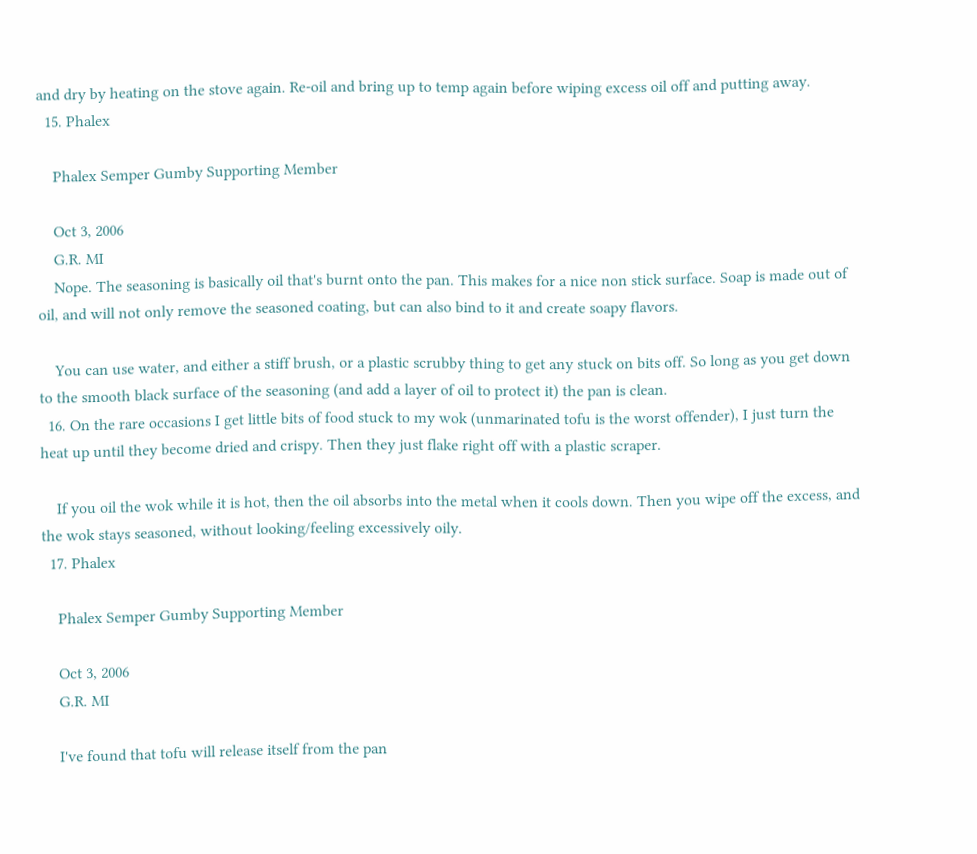and dry by heating on the stove again. Re-oil and bring up to temp again before wiping excess oil off and putting away.
  15. Phalex

    Phalex Semper Gumby Supporting Member

    Oct 3, 2006
    G.R. MI
    Nope. The seasoning is basically oil that's burnt onto the pan. This makes for a nice non stick surface. Soap is made out of oil, and will not only remove the seasoned coating, but can also bind to it and create soapy flavors.

    You can use water, and either a stiff brush, or a plastic scrubby thing to get any stuck on bits off. So long as you get down to the smooth black surface of the seasoning (and add a layer of oil to protect it) the pan is clean.
  16. On the rare occasions I get little bits of food stuck to my wok (unmarinated tofu is the worst offender), I just turn the heat up until they become dried and crispy. Then they just flake right off with a plastic scraper.

    If you oil the wok while it is hot, then the oil absorbs into the metal when it cools down. Then you wipe off the excess, and the wok stays seasoned, without looking/feeling excessively oily.
  17. Phalex

    Phalex Semper Gumby Supporting Member

    Oct 3, 2006
    G.R. MI

    I've found that tofu will release itself from the pan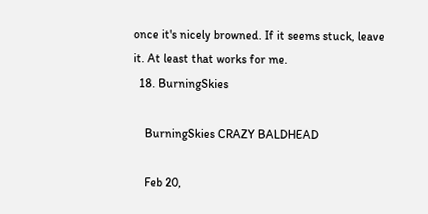once it's nicely browned. If it seems stuck, leave it. At least that works for me.
  18. BurningSkies

    BurningSkies CRAZY BALDHEAD

    Feb 20,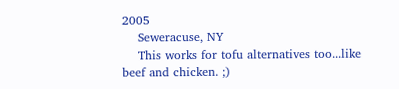2005
    Seweracuse, NY
    This works for tofu alternatives too...like beef and chicken. ;)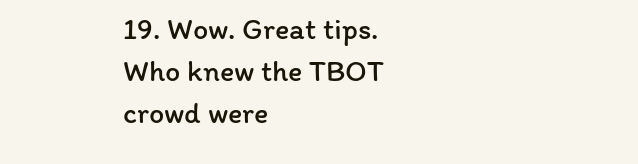19. Wow. Great tips. Who knew the TBOT crowd were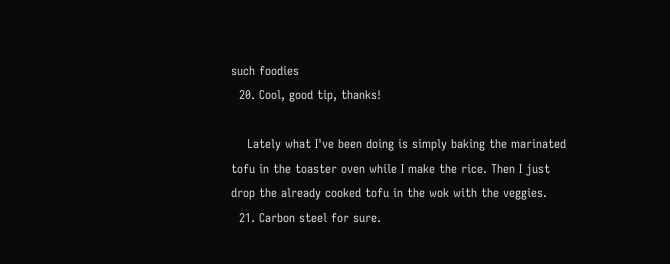such foodies
  20. Cool, good tip, thanks!

    Lately what I've been doing is simply baking the marinated tofu in the toaster oven while I make the rice. Then I just drop the already cooked tofu in the wok with the veggies.
  21. Carbon steel for sure.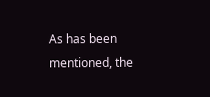As has been mentioned, the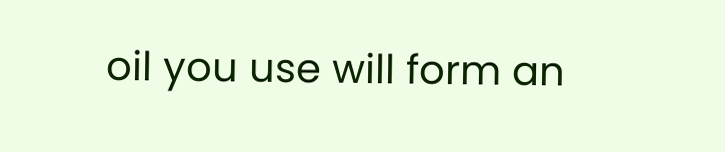oil you use will form an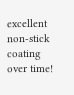excellent non-stick coating over time!